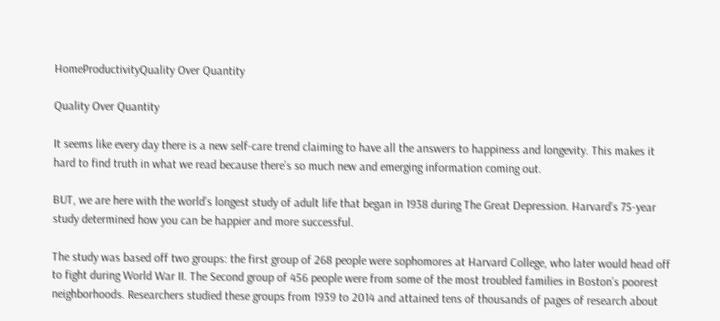HomeProductivityQuality Over Quantity

Quality Over Quantity

It seems like every day there is a new self-care trend claiming to have all the answers to happiness and longevity. This makes it hard to find truth in what we read because there’s so much new and emerging information coming out.

BUT, we are here with the world’s longest study of adult life that began in 1938 during The Great Depression. Harvard’s 75-year study determined how you can be happier and more successful.

The study was based off two groups: the first group of 268 people were sophomores at Harvard College, who later would head off to fight during World War II. The Second group of 456 people were from some of the most troubled families in Boston’s poorest neighborhoods. Researchers studied these groups from 1939 to 2014 and attained tens of thousands of pages of research about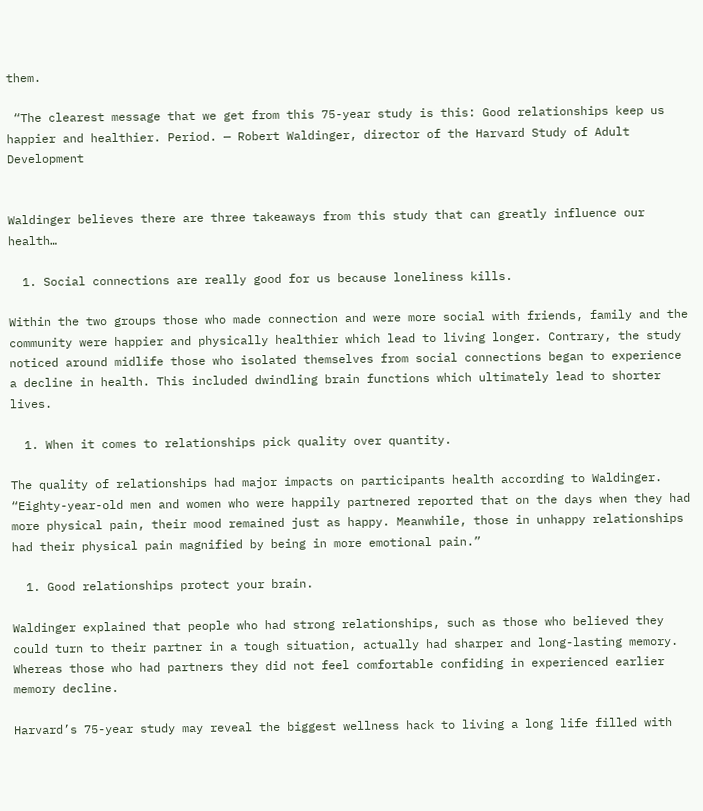them.

 “The clearest message that we get from this 75-year study is this: Good relationships keep us happier and healthier. Period. — Robert Waldinger, director of the Harvard Study of Adult Development


Waldinger believes there are three takeaways from this study that can greatly influence our health…

  1. Social connections are really good for us because loneliness kills.

Within the two groups those who made connection and were more social with friends, family and the community were happier and physically healthier which lead to living longer. Contrary, the study noticed around midlife those who isolated themselves from social connections began to experience a decline in health. This included dwindling brain functions which ultimately lead to shorter lives.

  1. When it comes to relationships pick quality over quantity.

The quality of relationships had major impacts on participants health according to Waldinger.  “Eighty-year-old men and women who were happily partnered reported that on the days when they had more physical pain, their mood remained just as happy. Meanwhile, those in unhappy relationships had their physical pain magnified by being in more emotional pain.”

  1. Good relationships protect your brain.

Waldinger explained that people who had strong relationships, such as those who believed they could turn to their partner in a tough situation, actually had sharper and long-lasting memory. Whereas those who had partners they did not feel comfortable confiding in experienced earlier memory decline.

Harvard’s 75-year study may reveal the biggest wellness hack to living a long life filled with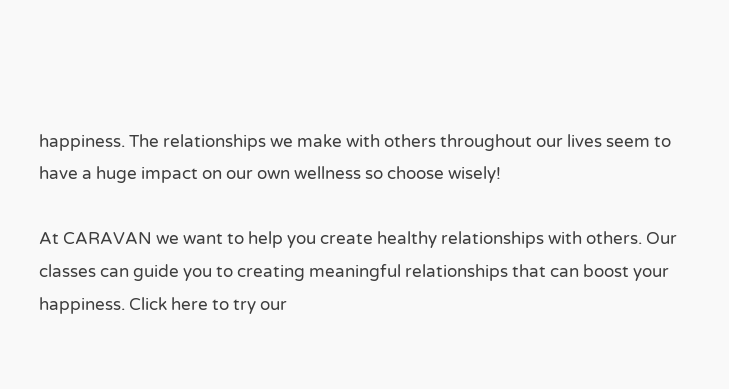happiness. The relationships we make with others throughout our lives seem to have a huge impact on our own wellness so choose wisely!

At CARAVAN we want to help you create healthy relationships with others. Our classes can guide you to creating meaningful relationships that can boost your happiness. Click here to try our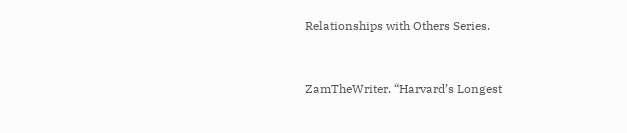Relationships with Others Series.


ZamTheWriter. “Harvard’s Longest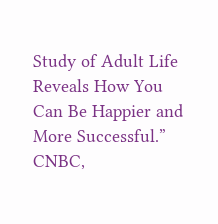Study of Adult Life Reveals How You Can Be Happier and More Successful.” CNBC,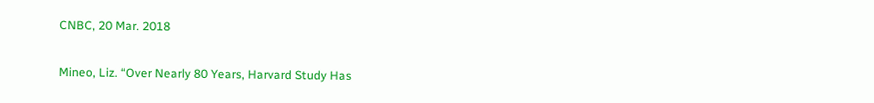CNBC, 20 Mar. 2018

Mineo, Liz. “Over Nearly 80 Years, Harvard Study Has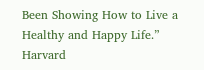Been Showing How to Live a Healthy and Happy Life.” Harvard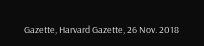Gazette, Harvard Gazette, 26 Nov. 2018